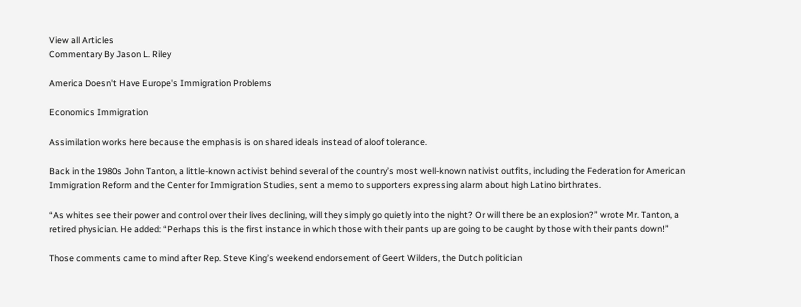View all Articles
Commentary By Jason L. Riley

America Doesn't Have Europe's Immigration Problems

Economics Immigration

Assimilation works here because the emphasis is on shared ideals instead of aloof tolerance.

Back in the 1980s John Tanton, a little-known activist behind several of the country’s most well-known nativist outfits, including the Federation for American Immigration Reform and the Center for Immigration Studies, sent a memo to supporters expressing alarm about high Latino birthrates.

“As whites see their power and control over their lives declining, will they simply go quietly into the night? Or will there be an explosion?” wrote Mr. Tanton, a retired physician. He added: “Perhaps this is the first instance in which those with their pants up are going to be caught by those with their pants down!”

Those comments came to mind after Rep. Steve King’s weekend endorsement of Geert Wilders, the Dutch politician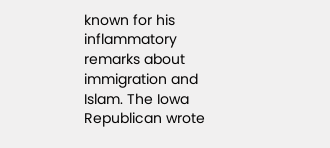known for his inflammatory remarks about immigration and Islam. The Iowa Republican wrote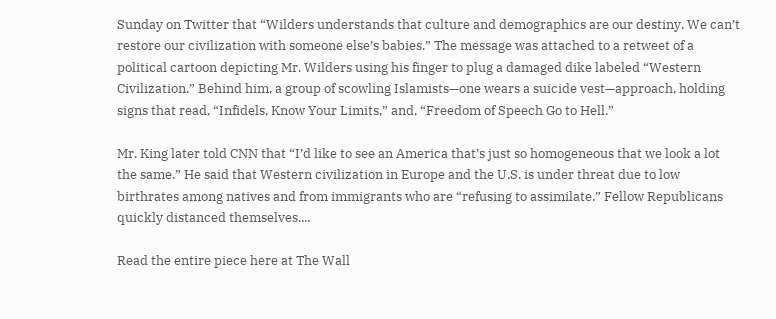Sunday on Twitter that “Wilders understands that culture and demographics are our destiny. We can’t restore our civilization with someone else’s babies.” The message was attached to a retweet of a political cartoon depicting Mr. Wilders using his finger to plug a damaged dike labeled “Western Civilization.” Behind him, a group of scowling Islamists—one wears a suicide vest—approach, holding signs that read, “Infidels, Know Your Limits,” and, “Freedom of Speech Go to Hell.”

Mr. King later told CNN that “I’d like to see an America that’s just so homogeneous that we look a lot the same.” He said that Western civilization in Europe and the U.S. is under threat due to low birthrates among natives and from immigrants who are “refusing to assimilate.” Fellow Republicans quickly distanced themselves....

Read the entire piece here at The Wall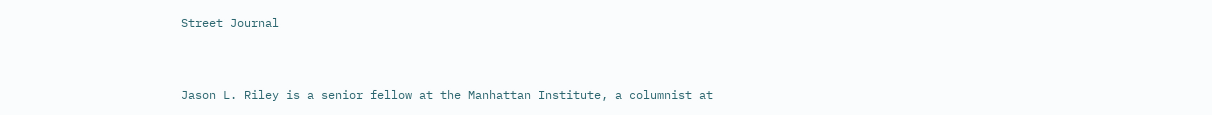Street Journal


Jason L. Riley is a senior fellow at the Manhattan Institute, a columnist at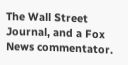The Wall Street Journal, and a Fox News commentator.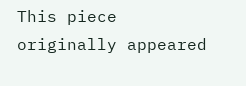This piece originally appeared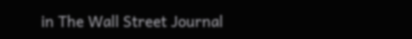in The Wall Street Journal